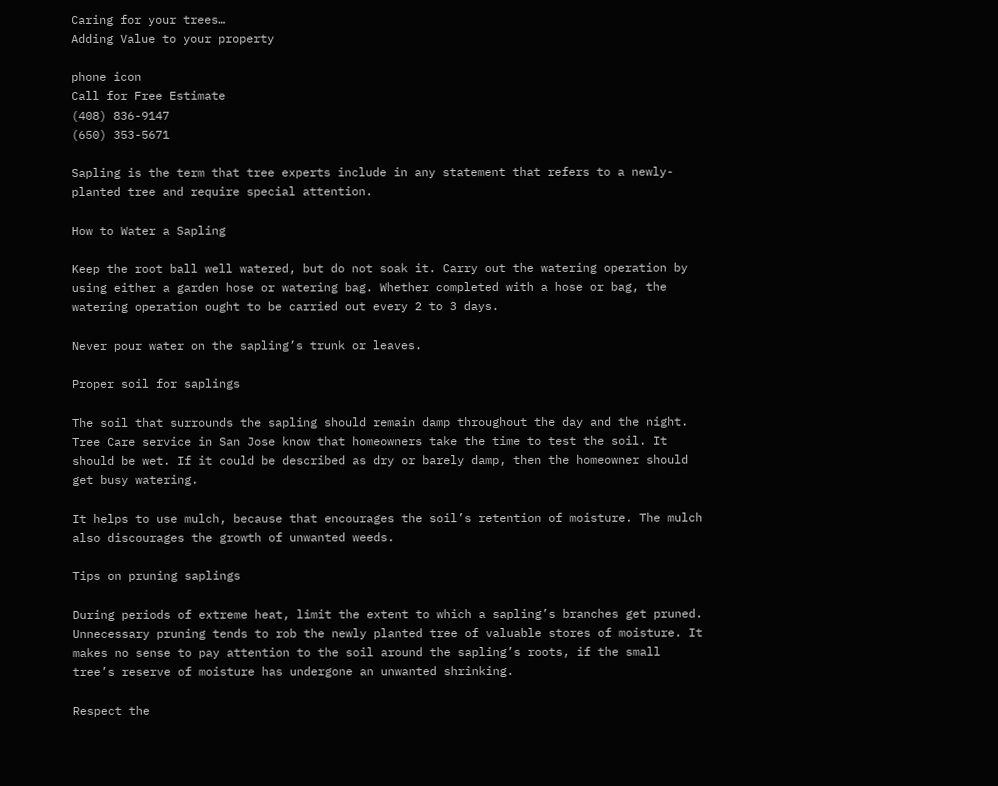Caring for your trees…
Adding Value to your property

phone icon
Call for Free Estimate
(408) 836-9147
(650) 353-5671

Sapling is the term that tree experts include in any statement that refers to a newly-planted tree and require special attention.

How to Water a Sapling

Keep the root ball well watered, but do not soak it. Carry out the watering operation by using either a garden hose or watering bag. Whether completed with a hose or bag, the watering operation ought to be carried out every 2 to 3 days.

Never pour water on the sapling’s trunk or leaves.

Proper soil for saplings

The soil that surrounds the sapling should remain damp throughout the day and the night. Tree Care service in San Jose know that homeowners take the time to test the soil. It should be wet. If it could be described as dry or barely damp, then the homeowner should get busy watering.

It helps to use mulch, because that encourages the soil’s retention of moisture. The mulch also discourages the growth of unwanted weeds.

Tips on pruning saplings

During periods of extreme heat, limit the extent to which a sapling’s branches get pruned. Unnecessary pruning tends to rob the newly planted tree of valuable stores of moisture. It makes no sense to pay attention to the soil around the sapling’s roots, if the small tree’s reserve of moisture has undergone an unwanted shrinking.

Respect the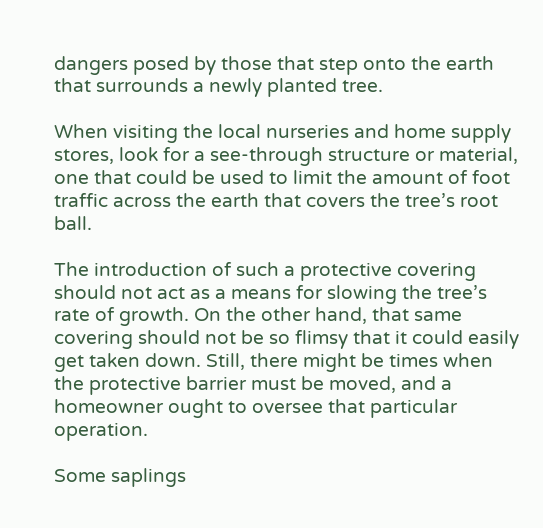dangers posed by those that step onto the earth that surrounds a newly planted tree.

When visiting the local nurseries and home supply stores, look for a see-through structure or material, one that could be used to limit the amount of foot traffic across the earth that covers the tree’s root ball.

The introduction of such a protective covering should not act as a means for slowing the tree’s rate of growth. On the other hand, that same covering should not be so flimsy that it could easily get taken down. Still, there might be times when the protective barrier must be moved, and a homeowner ought to oversee that particular operation.

Some saplings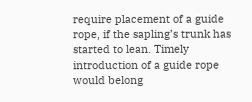require placement of a guide rope, if the sapling’s trunk has started to lean. Timely introduction of a guide rope would belong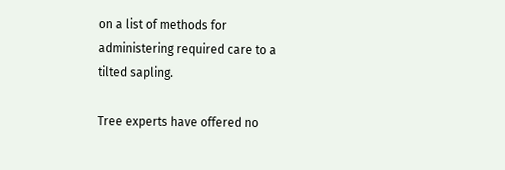on a list of methods for administering required care to a tilted sapling.

Tree experts have offered no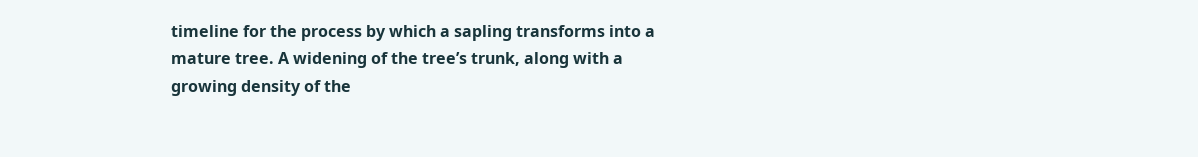timeline for the process by which a sapling transforms into a mature tree. A widening of the tree’s trunk, along with a growing density of the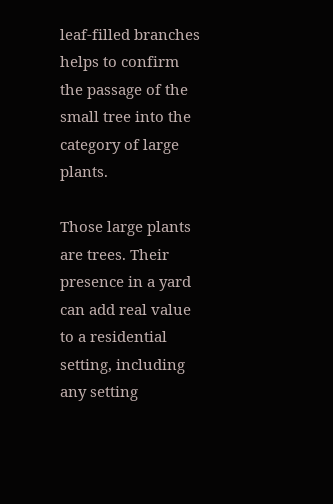leaf-filled branches helps to confirm the passage of the small tree into the category of large plants.

Those large plants are trees. Their presence in a yard can add real value to a residential setting, including any setting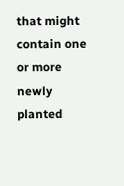that might contain one or more newly planted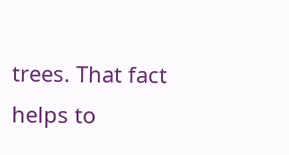trees. That fact helps to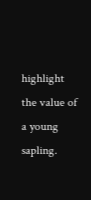highlight the value of a young sapling.